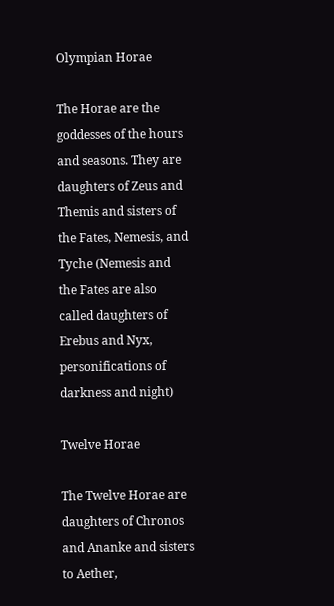Olympian Horae

The Horae are the goddesses of the hours and seasons. They are daughters of Zeus and Themis and sisters of the Fates, Nemesis, and Tyche (Nemesis and the Fates are also called daughters of Erebus and Nyx, personifications of darkness and night)

Twelve Horae

The Twelve Horae are daughters of Chronos and Ananke and sisters to Aether,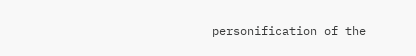personification of the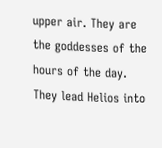upper air. They are the goddesses of the hours of the day. They lead Helios into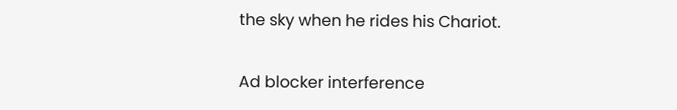the sky when he rides his Chariot.

Ad blocker interference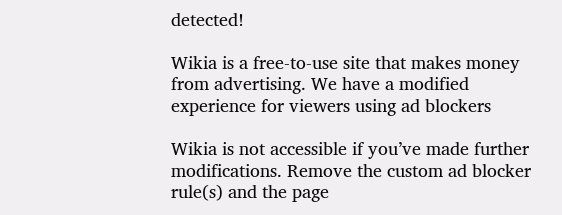detected!

Wikia is a free-to-use site that makes money from advertising. We have a modified experience for viewers using ad blockers

Wikia is not accessible if you’ve made further modifications. Remove the custom ad blocker rule(s) and the page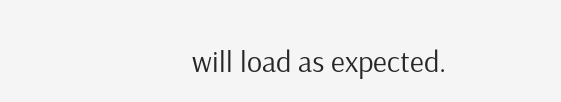will load as expected.